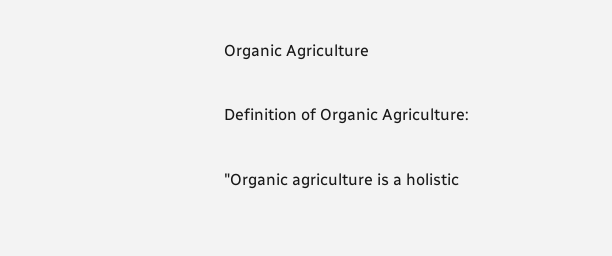Organic Agriculture

Definition of Organic Agriculture:

"Organic agriculture is a holistic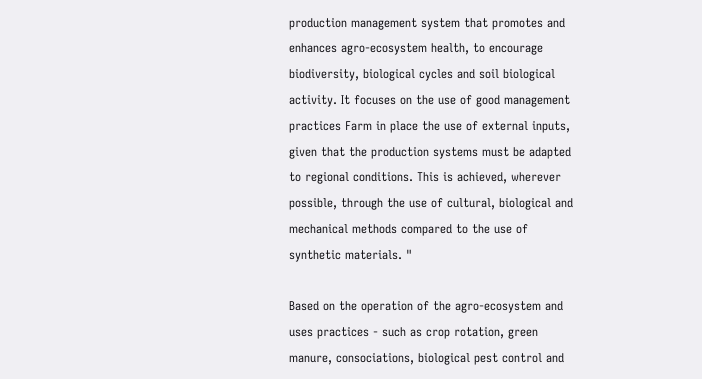production management system that promotes and enhances agro-ecosystem health, to encourage biodiversity, biological cycles and soil biological activity. It focuses on the use of good management practices Farm in place the use of external inputs, given that the production systems must be adapted to regional conditions. This is achieved, wherever possible, through the use of cultural, biological and mechanical methods compared to the use of synthetic materials. "

Based on the operation of the agro-ecosystem and uses practices - such as crop rotation, green manure, consociations, biological pest control and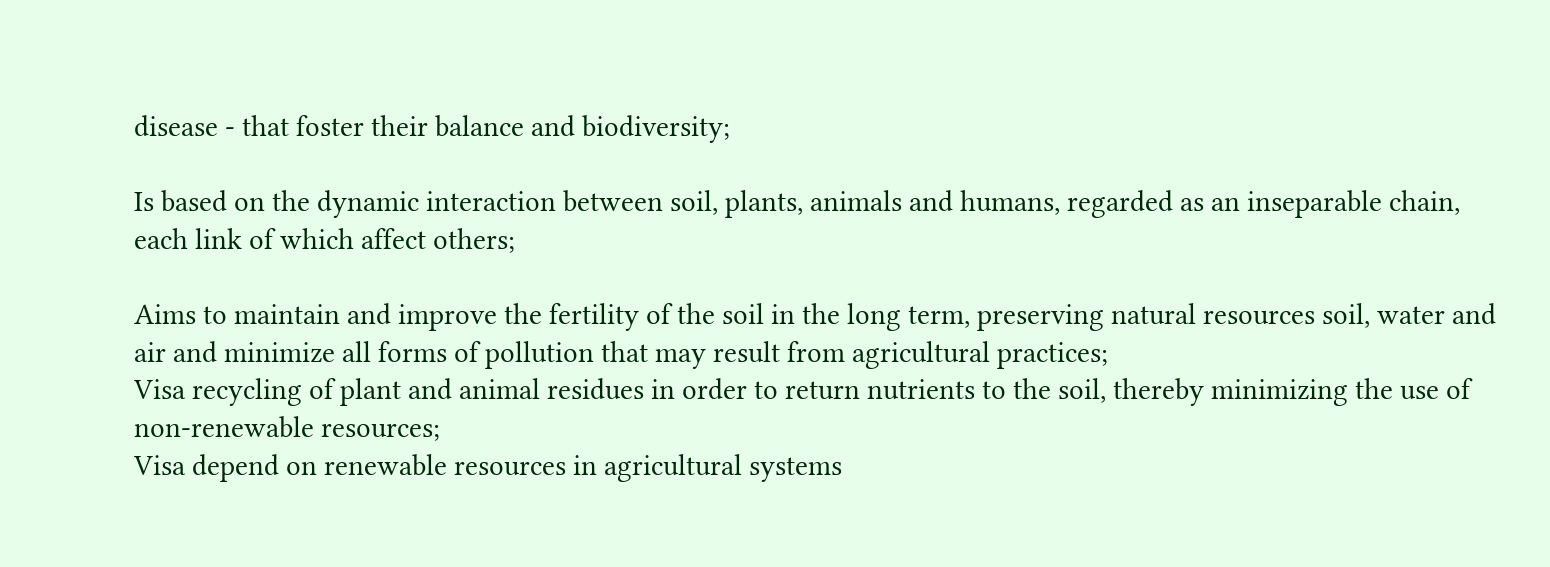disease - that foster their balance and biodiversity;

Is based on the dynamic interaction between soil, plants, animals and humans, regarded as an inseparable chain, each link of which affect others;

Aims to maintain and improve the fertility of the soil in the long term, preserving natural resources soil, water and air and minimize all forms of pollution that may result from agricultural practices;
Visa recycling of plant and animal residues in order to return nutrients to the soil, thereby minimizing the use of non-renewable resources;
Visa depend on renewable resources in agricultural systems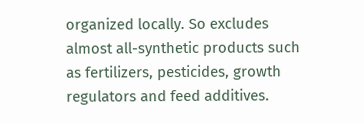organized locally. So excludes almost all-synthetic products such as fertilizers, pesticides, growth regulators and feed additives.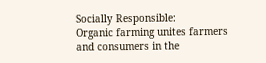Socially Responsible:
Organic farming unites farmers and consumers in the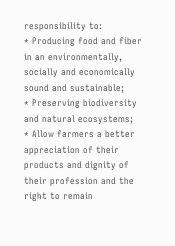responsibility to:
* Producing food and fiber in an environmentally, socially and economically sound and sustainable;
* Preserving biodiversity and natural ecosystems;
* Allow farmers a better appreciation of their products and dignity of their profession and the right to remain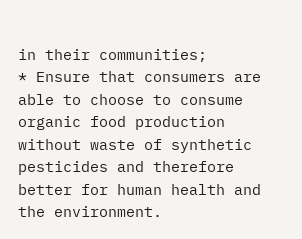in their communities;
* Ensure that consumers are able to choose to consume organic food production without waste of synthetic pesticides and therefore better for human health and the environment.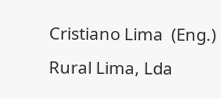Cristiano Lima  (Eng.)
Rural Lima, Lda